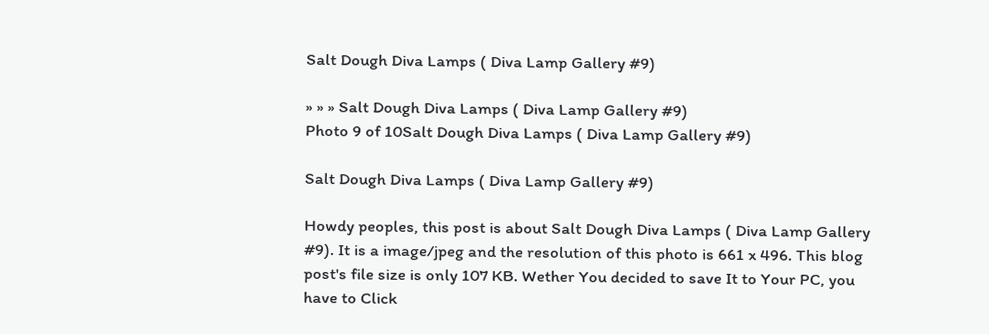Salt Dough Diva Lamps ( Diva Lamp Gallery #9)

» » » Salt Dough Diva Lamps ( Diva Lamp Gallery #9)
Photo 9 of 10Salt Dough Diva Lamps ( Diva Lamp Gallery #9)

Salt Dough Diva Lamps ( Diva Lamp Gallery #9)

Howdy peoples, this post is about Salt Dough Diva Lamps ( Diva Lamp Gallery #9). It is a image/jpeg and the resolution of this photo is 661 x 496. This blog post's file size is only 107 KB. Wether You decided to save It to Your PC, you have to Click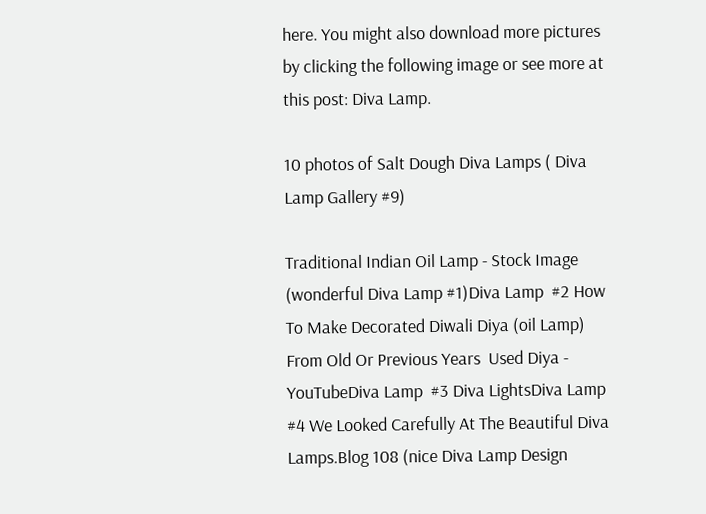here. You might also download more pictures by clicking the following image or see more at this post: Diva Lamp.

10 photos of Salt Dough Diva Lamps ( Diva Lamp Gallery #9)

Traditional Indian Oil Lamp - Stock Image (wonderful Diva Lamp #1)Diva Lamp  #2 How To Make Decorated Diwali Diya (oil Lamp) From Old Or Previous Years  Used Diya - YouTubeDiva Lamp  #3 Diva LightsDiva Lamp  #4 We Looked Carefully At The Beautiful Diva Lamps.Blog 108 (nice Diva Lamp Design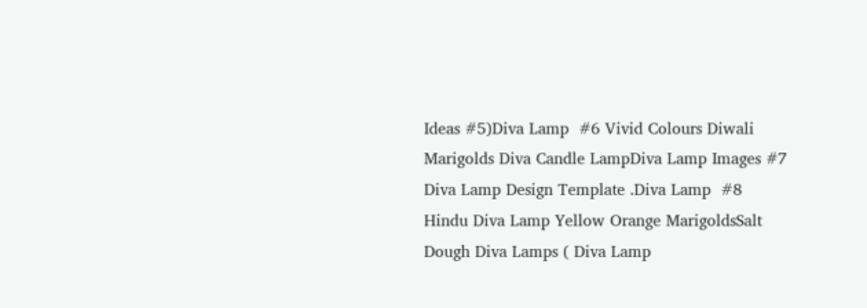Ideas #5)Diva Lamp  #6 Vivid Colours Diwali Marigolds Diva Candle LampDiva Lamp Images #7 Diva Lamp Design Template .Diva Lamp  #8 Hindu Diva Lamp Yellow Orange MarigoldsSalt Dough Diva Lamps ( Diva Lamp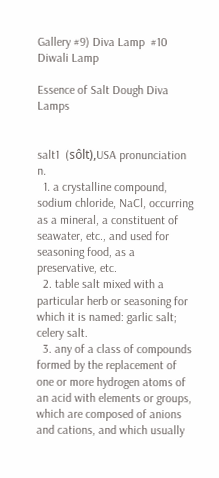Gallery #9) Diva Lamp  #10 Diwali Lamp

Essence of Salt Dough Diva Lamps


salt1  (sôlt),USA pronunciation n.
  1. a crystalline compound, sodium chloride, NaCl, occurring as a mineral, a constituent of seawater, etc., and used for seasoning food, as a preservative, etc.
  2. table salt mixed with a particular herb or seasoning for which it is named: garlic salt; celery salt.
  3. any of a class of compounds formed by the replacement of one or more hydrogen atoms of an acid with elements or groups, which are composed of anions and cations, and which usually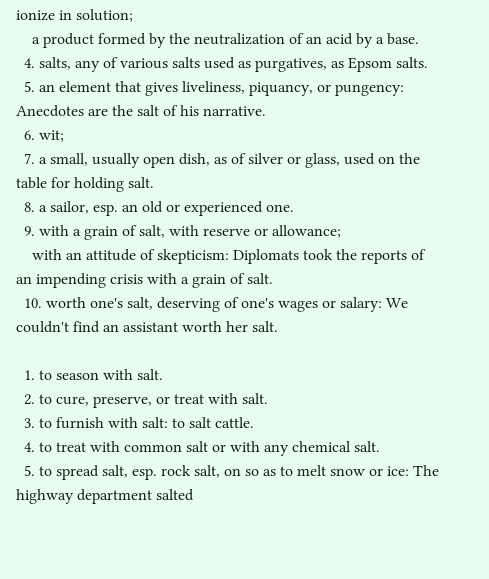ionize in solution;
    a product formed by the neutralization of an acid by a base.
  4. salts, any of various salts used as purgatives, as Epsom salts.
  5. an element that gives liveliness, piquancy, or pungency: Anecdotes are the salt of his narrative.
  6. wit;
  7. a small, usually open dish, as of silver or glass, used on the table for holding salt.
  8. a sailor, esp. an old or experienced one.
  9. with a grain of salt, with reserve or allowance;
    with an attitude of skepticism: Diplomats took the reports of an impending crisis with a grain of salt.
  10. worth one's salt, deserving of one's wages or salary: We couldn't find an assistant worth her salt.

  1. to season with salt.
  2. to cure, preserve, or treat with salt.
  3. to furnish with salt: to salt cattle.
  4. to treat with common salt or with any chemical salt.
  5. to spread salt, esp. rock salt, on so as to melt snow or ice: The highway department salted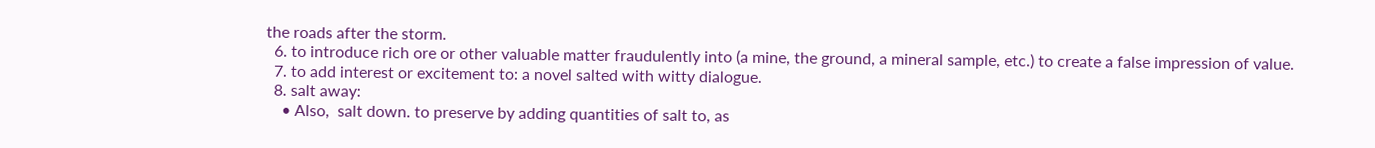the roads after the storm.
  6. to introduce rich ore or other valuable matter fraudulently into (a mine, the ground, a mineral sample, etc.) to create a false impression of value.
  7. to add interest or excitement to: a novel salted with witty dialogue.
  8. salt away:
    • Also,  salt down. to preserve by adding quantities of salt to, as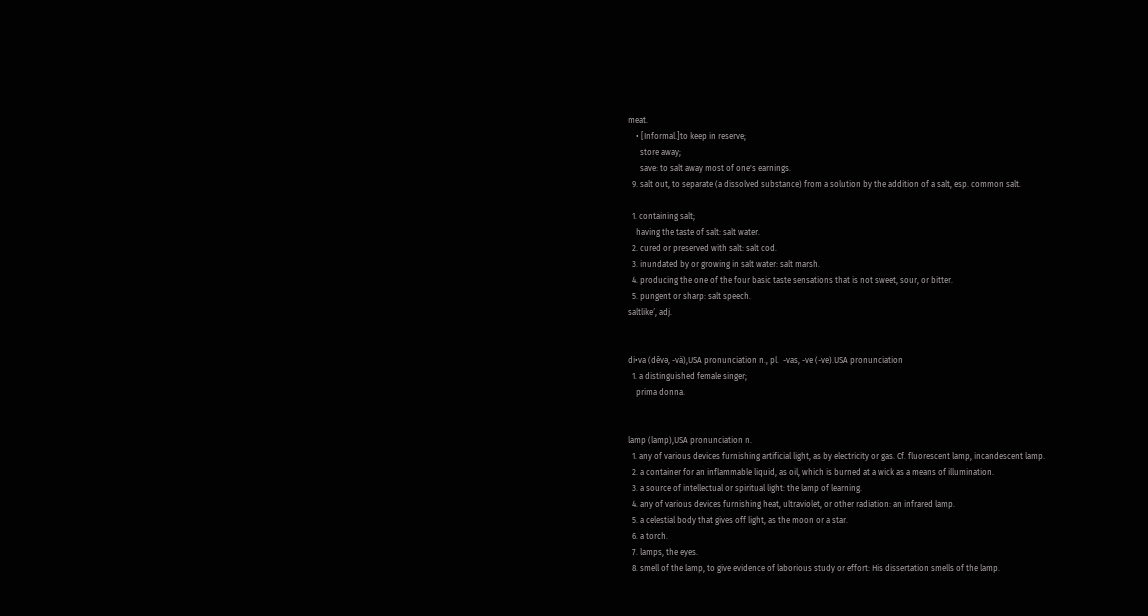meat.
    • [Informal.]to keep in reserve;
      store away;
      save: to salt away most of one's earnings.
  9. salt out, to separate (a dissolved substance) from a solution by the addition of a salt, esp. common salt.

  1. containing salt;
    having the taste of salt: salt water.
  2. cured or preserved with salt: salt cod.
  3. inundated by or growing in salt water: salt marsh.
  4. producing the one of the four basic taste sensations that is not sweet, sour, or bitter.
  5. pungent or sharp: salt speech.
saltlike′, adj.


di•va (dēvə, -vä),USA pronunciation n., pl.  -vas, -ve (-ve).USA pronunciation
  1. a distinguished female singer;
    prima donna.


lamp (lamp),USA pronunciation n.
  1. any of various devices furnishing artificial light, as by electricity or gas. Cf. fluorescent lamp, incandescent lamp.
  2. a container for an inflammable liquid, as oil, which is burned at a wick as a means of illumination.
  3. a source of intellectual or spiritual light: the lamp of learning.
  4. any of various devices furnishing heat, ultraviolet, or other radiation: an infrared lamp.
  5. a celestial body that gives off light, as the moon or a star.
  6. a torch.
  7. lamps, the eyes.
  8. smell of the lamp, to give evidence of laborious study or effort: His dissertation smells of the lamp.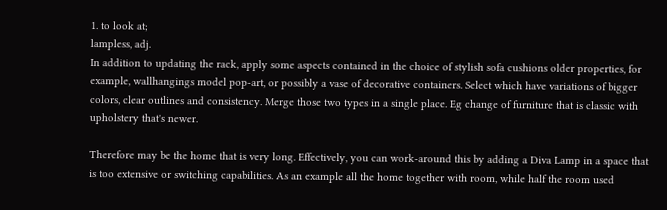1. to look at;
lampless, adj.
In addition to updating the rack, apply some aspects contained in the choice of stylish sofa cushions older properties, for example, wallhangings model pop-art, or possibly a vase of decorative containers. Select which have variations of bigger colors, clear outlines and consistency. Merge those two types in a single place. Eg change of furniture that is classic with upholstery that's newer.

Therefore may be the home that is very long. Effectively, you can work-around this by adding a Diva Lamp in a space that is too extensive or switching capabilities. As an example all the home together with room, while half the room used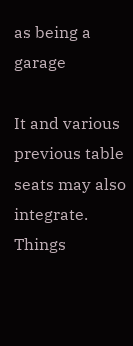as being a garage

It and various previous table seats may also integrate. Things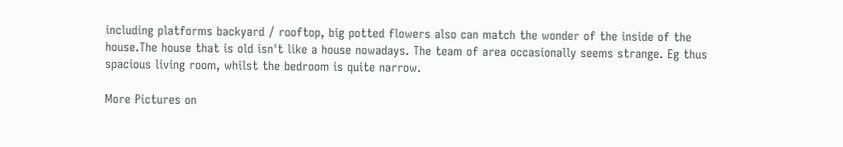including platforms backyard / rooftop, big potted flowers also can match the wonder of the inside of the house.The house that is old isn't like a house nowadays. The team of area occasionally seems strange. Eg thus spacious living room, whilst the bedroom is quite narrow.

More Pictures on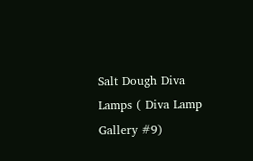Salt Dough Diva Lamps ( Diva Lamp Gallery #9)